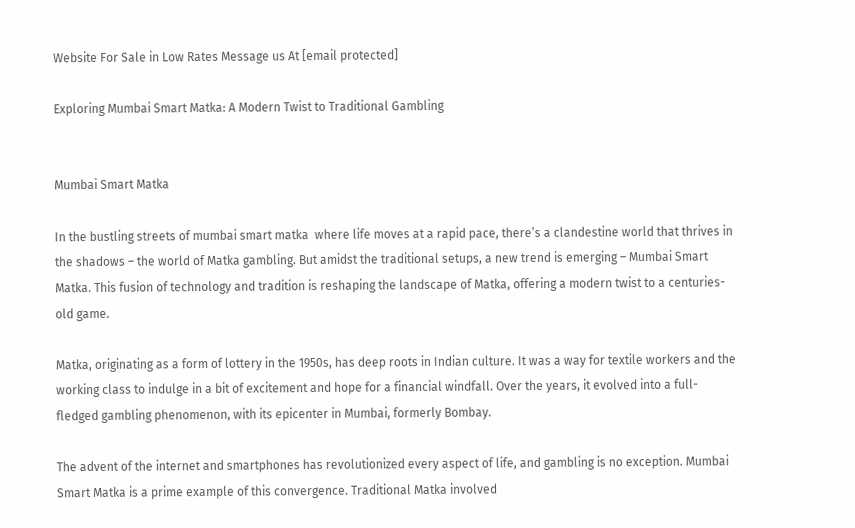Website For Sale in Low Rates Message us At [email protected]

Exploring Mumbai Smart Matka: A Modern Twist to Traditional Gambling


Mumbai Smart Matka

In the bustling streets of mumbai smart matka  where life moves at a rapid pace, there’s a clandestine world that thrives in the shadows – the world of Matka gambling. But amidst the traditional setups, a new trend is emerging – Mumbai Smart Matka. This fusion of technology and tradition is reshaping the landscape of Matka, offering a modern twist to a centuries-old game.

Matka, originating as a form of lottery in the 1950s, has deep roots in Indian culture. It was a way for textile workers and the working class to indulge in a bit of excitement and hope for a financial windfall. Over the years, it evolved into a full-fledged gambling phenomenon, with its epicenter in Mumbai, formerly Bombay.

The advent of the internet and smartphones has revolutionized every aspect of life, and gambling is no exception. Mumbai Smart Matka is a prime example of this convergence. Traditional Matka involved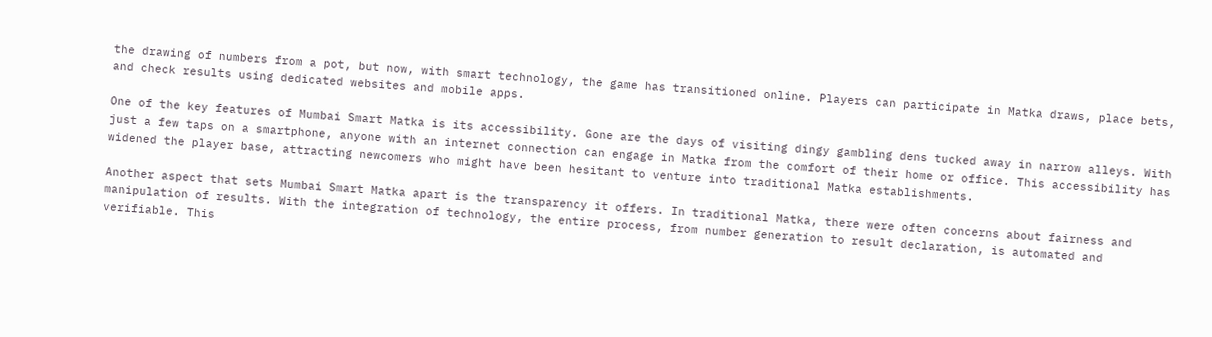the drawing of numbers from a pot, but now, with smart technology, the game has transitioned online. Players can participate in Matka draws, place bets, and check results using dedicated websites and mobile apps.

One of the key features of Mumbai Smart Matka is its accessibility. Gone are the days of visiting dingy gambling dens tucked away in narrow alleys. With just a few taps on a smartphone, anyone with an internet connection can engage in Matka from the comfort of their home or office. This accessibility has widened the player base, attracting newcomers who might have been hesitant to venture into traditional Matka establishments.

Another aspect that sets Mumbai Smart Matka apart is the transparency it offers. In traditional Matka, there were often concerns about fairness and manipulation of results. With the integration of technology, the entire process, from number generation to result declaration, is automated and verifiable. This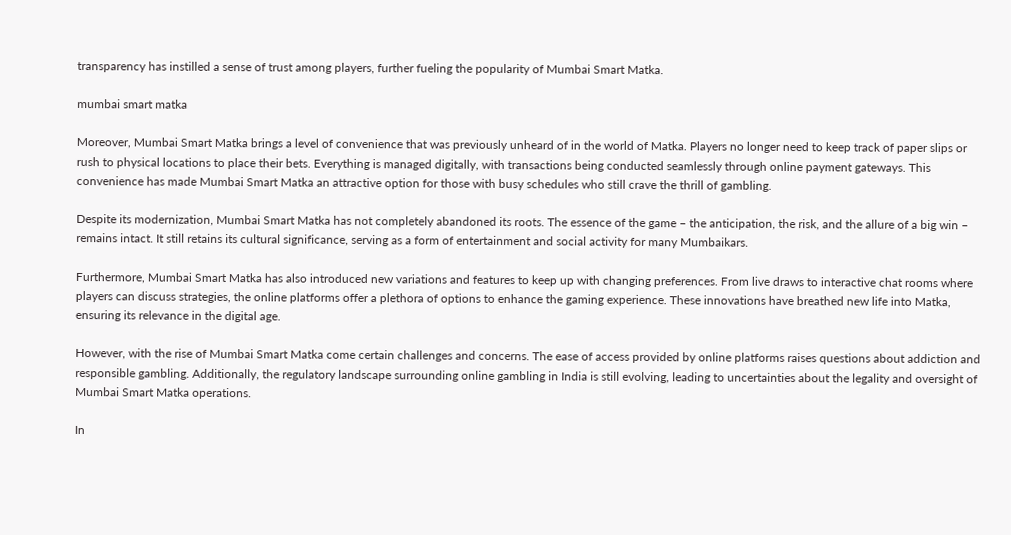transparency has instilled a sense of trust among players, further fueling the popularity of Mumbai Smart Matka.

mumbai smart matka

Moreover, Mumbai Smart Matka brings a level of convenience that was previously unheard of in the world of Matka. Players no longer need to keep track of paper slips or rush to physical locations to place their bets. Everything is managed digitally, with transactions being conducted seamlessly through online payment gateways. This convenience has made Mumbai Smart Matka an attractive option for those with busy schedules who still crave the thrill of gambling.

Despite its modernization, Mumbai Smart Matka has not completely abandoned its roots. The essence of the game – the anticipation, the risk, and the allure of a big win – remains intact. It still retains its cultural significance, serving as a form of entertainment and social activity for many Mumbaikars.

Furthermore, Mumbai Smart Matka has also introduced new variations and features to keep up with changing preferences. From live draws to interactive chat rooms where players can discuss strategies, the online platforms offer a plethora of options to enhance the gaming experience. These innovations have breathed new life into Matka, ensuring its relevance in the digital age.

However, with the rise of Mumbai Smart Matka come certain challenges and concerns. The ease of access provided by online platforms raises questions about addiction and responsible gambling. Additionally, the regulatory landscape surrounding online gambling in India is still evolving, leading to uncertainties about the legality and oversight of Mumbai Smart Matka operations.

In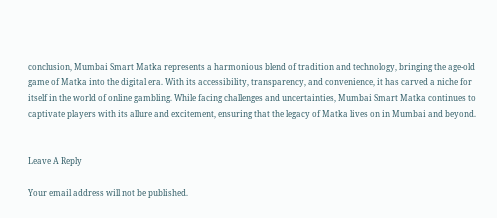conclusion, Mumbai Smart Matka represents a harmonious blend of tradition and technology, bringing the age-old game of Matka into the digital era. With its accessibility, transparency, and convenience, it has carved a niche for itself in the world of online gambling. While facing challenges and uncertainties, Mumbai Smart Matka continues to captivate players with its allure and excitement, ensuring that the legacy of Matka lives on in Mumbai and beyond.


Leave A Reply

Your email address will not be published.